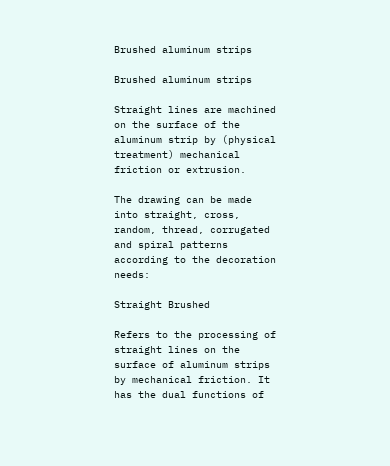Brushed aluminum strips

Brushed aluminum strips

Straight lines are machined on the surface of the aluminum strip by (physical treatment) mechanical friction or extrusion.

The drawing can be made into straight, cross, random, thread, corrugated and spiral patterns according to the decoration needs:

Straight Brushed

Refers to the processing of straight lines on the surface of aluminum strips by mechanical friction. It has the dual functions of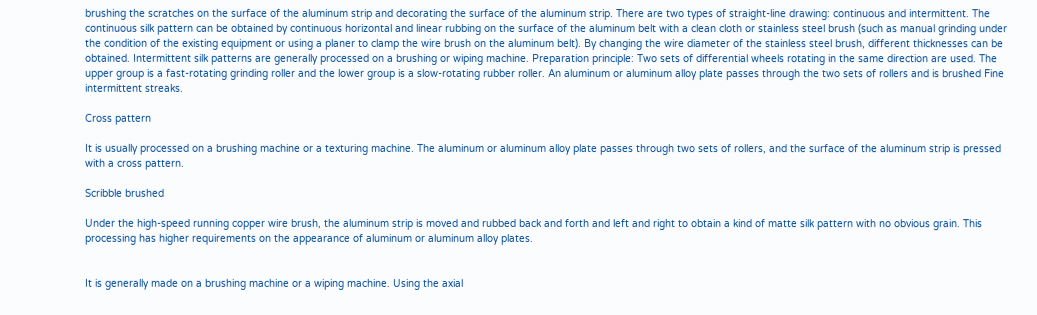brushing the scratches on the surface of the aluminum strip and decorating the surface of the aluminum strip. There are two types of straight-line drawing: continuous and intermittent. The continuous silk pattern can be obtained by continuous horizontal and linear rubbing on the surface of the aluminum belt with a clean cloth or stainless steel brush (such as manual grinding under the condition of the existing equipment or using a planer to clamp the wire brush on the aluminum belt). By changing the wire diameter of the stainless steel brush, different thicknesses can be obtained. Intermittent silk patterns are generally processed on a brushing or wiping machine. Preparation principle: Two sets of differential wheels rotating in the same direction are used. The upper group is a fast-rotating grinding roller and the lower group is a slow-rotating rubber roller. An aluminum or aluminum alloy plate passes through the two sets of rollers and is brushed Fine intermittent streaks.

Cross pattern

It is usually processed on a brushing machine or a texturing machine. The aluminum or aluminum alloy plate passes through two sets of rollers, and the surface of the aluminum strip is pressed with a cross pattern.

Scribble brushed

Under the high-speed running copper wire brush, the aluminum strip is moved and rubbed back and forth and left and right to obtain a kind of matte silk pattern with no obvious grain. This processing has higher requirements on the appearance of aluminum or aluminum alloy plates.


It is generally made on a brushing machine or a wiping machine. Using the axial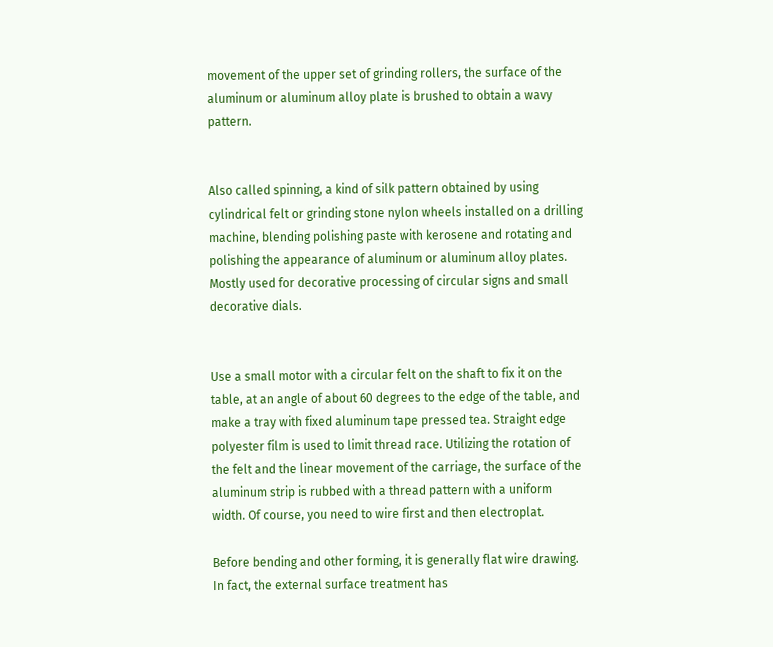movement of the upper set of grinding rollers, the surface of the aluminum or aluminum alloy plate is brushed to obtain a wavy pattern.


Also called spinning, a kind of silk pattern obtained by using cylindrical felt or grinding stone nylon wheels installed on a drilling machine, blending polishing paste with kerosene and rotating and polishing the appearance of aluminum or aluminum alloy plates. Mostly used for decorative processing of circular signs and small decorative dials.


Use a small motor with a circular felt on the shaft to fix it on the table, at an angle of about 60 degrees to the edge of the table, and make a tray with fixed aluminum tape pressed tea. Straight edge polyester film is used to limit thread race. Utilizing the rotation of the felt and the linear movement of the carriage, the surface of the aluminum strip is rubbed with a thread pattern with a uniform width. Of course, you need to wire first and then electroplat.

Before bending and other forming, it is generally flat wire drawing. In fact, the external surface treatment has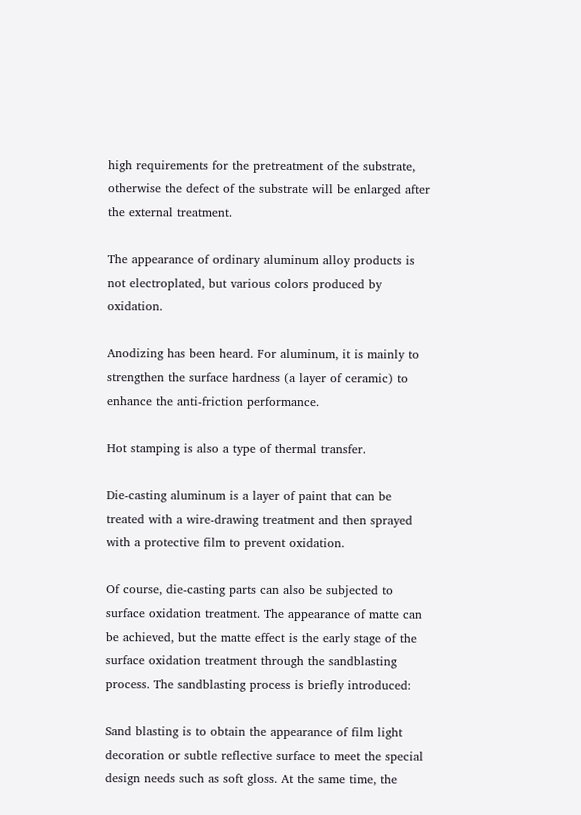high requirements for the pretreatment of the substrate, otherwise the defect of the substrate will be enlarged after the external treatment.

The appearance of ordinary aluminum alloy products is not electroplated, but various colors produced by oxidation.

Anodizing has been heard. For aluminum, it is mainly to strengthen the surface hardness (a layer of ceramic) to enhance the anti-friction performance.

Hot stamping is also a type of thermal transfer.

Die-casting aluminum is a layer of paint that can be treated with a wire-drawing treatment and then sprayed with a protective film to prevent oxidation.

Of course, die-casting parts can also be subjected to surface oxidation treatment. The appearance of matte can be achieved, but the matte effect is the early stage of the surface oxidation treatment through the sandblasting process. The sandblasting process is briefly introduced:

Sand blasting is to obtain the appearance of film light decoration or subtle reflective surface to meet the special design needs such as soft gloss. At the same time, the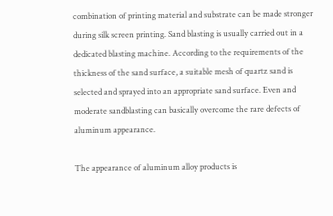combination of printing material and substrate can be made stronger during silk screen printing. Sand blasting is usually carried out in a dedicated blasting machine. According to the requirements of the thickness of the sand surface, a suitable mesh of quartz sand is selected and sprayed into an appropriate sand surface. Even and moderate sandblasting can basically overcome the rare defects of aluminum appearance.

The appearance of aluminum alloy products is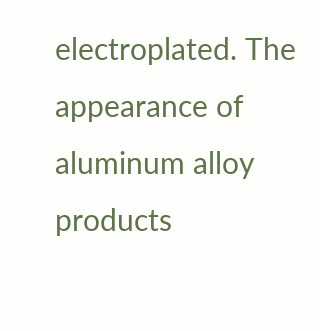electroplated. The appearance of aluminum alloy products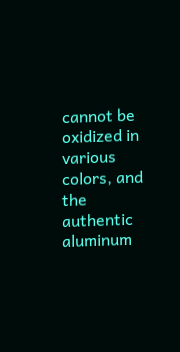cannot be oxidized in various colors, and the authentic aluminum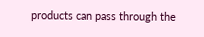products can pass through the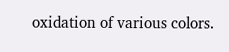oxidation of various colors.